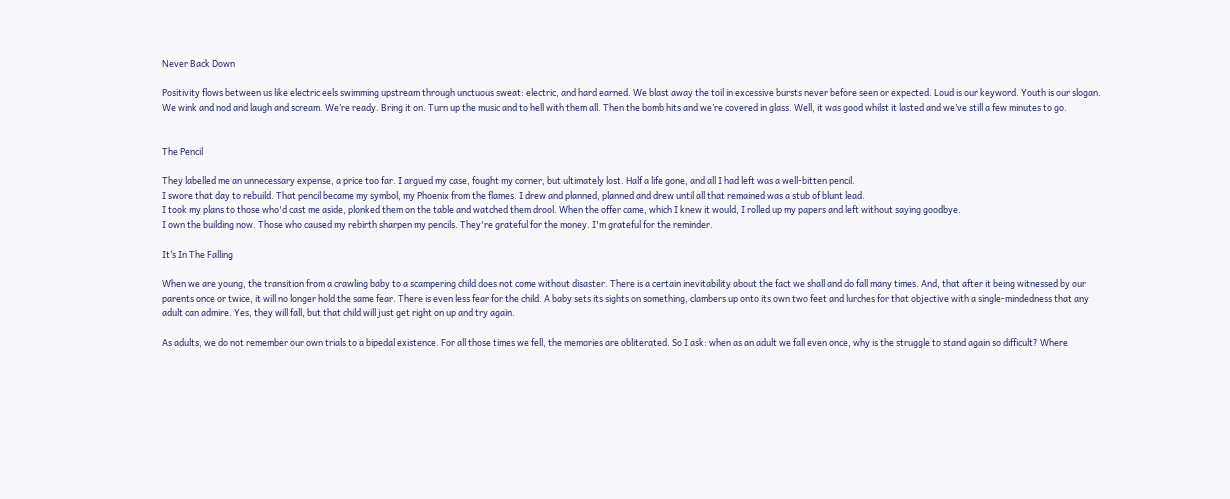Never Back Down

Positivity flows between us like electric eels swimming upstream through unctuous sweat: electric, and hard earned. We blast away the toil in excessive bursts never before seen or expected. Loud is our keyword. Youth is our slogan. We wink and nod and laugh and scream. We’re ready. Bring it on. Turn up the music and to hell with them all. Then the bomb hits and we’re covered in glass. Well, it was good whilst it lasted and we’ve still a few minutes to go.


The Pencil

They labelled me an unnecessary expense, a price too far. I argued my case, fought my corner, but ultimately lost. Half a life gone, and all I had left was a well-bitten pencil.
I swore that day to rebuild. That pencil became my symbol, my Phoenix from the flames. I drew and planned, planned and drew until all that remained was a stub of blunt lead.
I took my plans to those who'd cast me aside, plonked them on the table and watched them drool. When the offer came, which I knew it would, I rolled up my papers and left without saying goodbye.
I own the building now. Those who caused my rebirth sharpen my pencils. They're grateful for the money. I'm grateful for the reminder.

It’s In The Falling

When we are young, the transition from a crawling baby to a scampering child does not come without disaster. There is a certain inevitability about the fact we shall and do fall many times. And, that after it being witnessed by our parents once or twice, it will no longer hold the same fear. There is even less fear for the child. A baby sets its sights on something, clambers up onto its own two feet and lurches for that objective with a single-mindedness that any adult can admire. Yes, they will fall, but that child will just get right on up and try again.

As adults, we do not remember our own trials to a bipedal existence. For all those times we fell, the memories are obliterated. So I ask: when as an adult we fall even once, why is the struggle to stand again so difficult? Where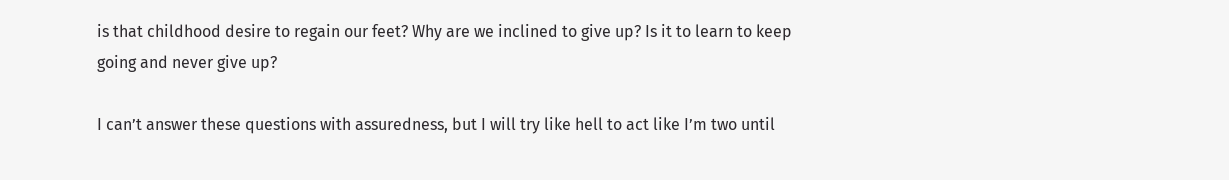is that childhood desire to regain our feet? Why are we inclined to give up? Is it to learn to keep going and never give up?

I can’t answer these questions with assuredness, but I will try like hell to act like I’m two until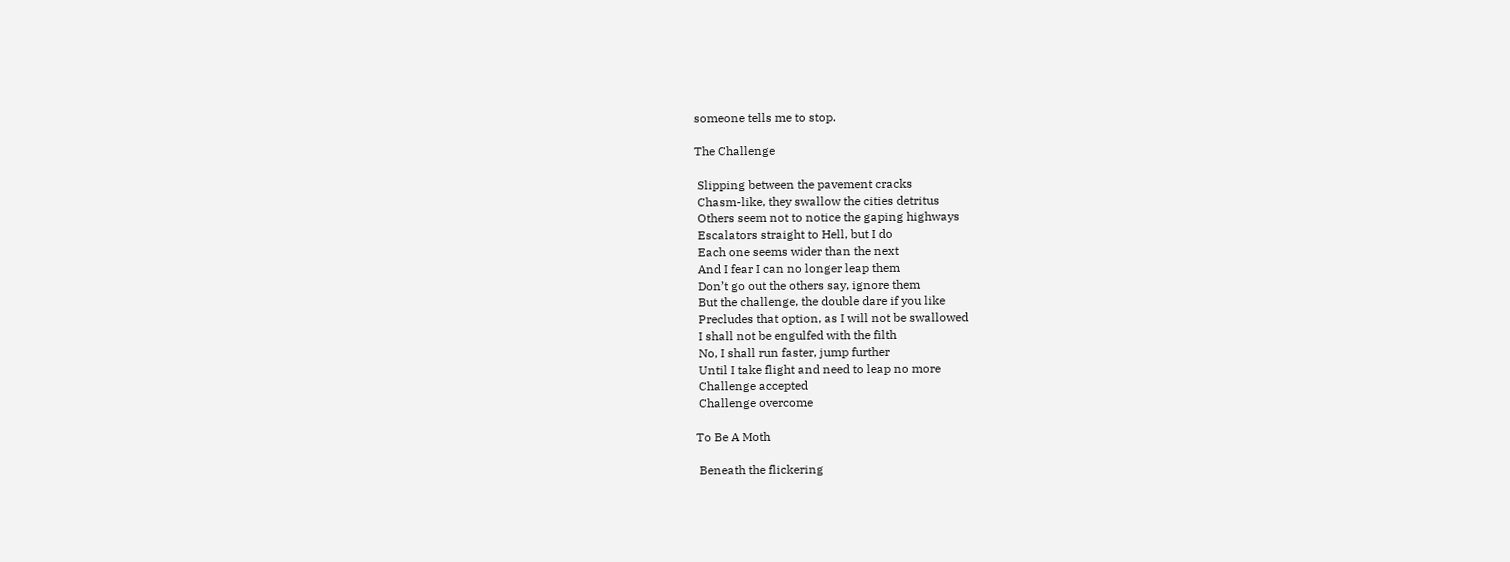someone tells me to stop.

The Challenge

 Slipping between the pavement cracks
 Chasm-like, they swallow the cities detritus
 Others seem not to notice the gaping highways
 Escalators straight to Hell, but I do
 Each one seems wider than the next
 And I fear I can no longer leap them
 Don’t go out the others say, ignore them
 But the challenge, the double dare if you like
 Precludes that option, as I will not be swallowed
 I shall not be engulfed with the filth
 No, I shall run faster, jump further
 Until I take flight and need to leap no more
 Challenge accepted
 Challenge overcome

To Be A Moth

 Beneath the flickering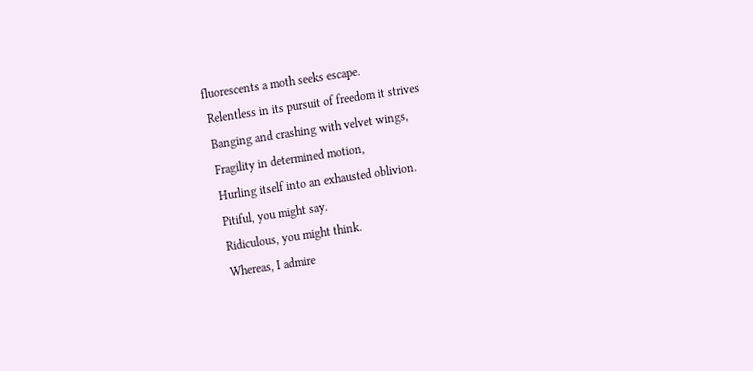fluorescents a moth seeks escape.
 Relentless in its pursuit of freedom it strives
 Banging and crashing with velvet wings,
 Fragility in determined motion,
 Hurling itself into an exhausted oblivion.
 Pitiful, you might say.
 Ridiculous, you might think.
 Whereas, I admire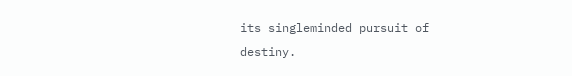its singleminded pursuit of destiny.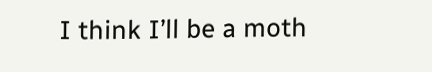I think I’ll be a moth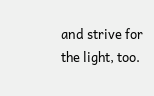and strive for the light, too.